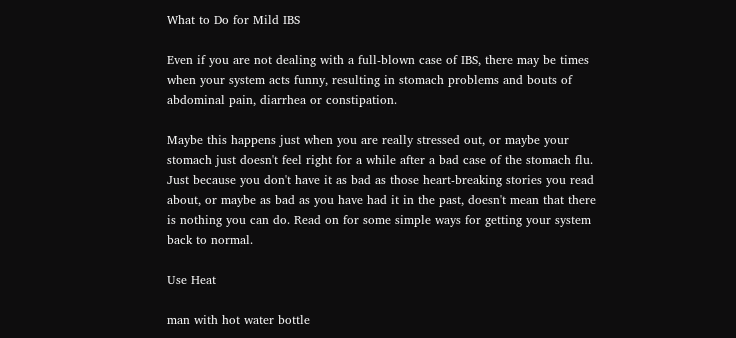What to Do for Mild IBS

Even if you are not dealing with a full-blown case of IBS, there may be times when your system acts funny, resulting in stomach problems and bouts of abdominal pain, diarrhea or constipation.

Maybe this happens just when you are really stressed out, or maybe your stomach just doesn't feel right for a while after a bad case of the stomach flu. Just because you don't have it as bad as those heart-breaking stories you read about, or maybe as bad as you have had it in the past, doesn't mean that there is nothing you can do. Read on for some simple ways for getting your system back to normal.

Use Heat

man with hot water bottle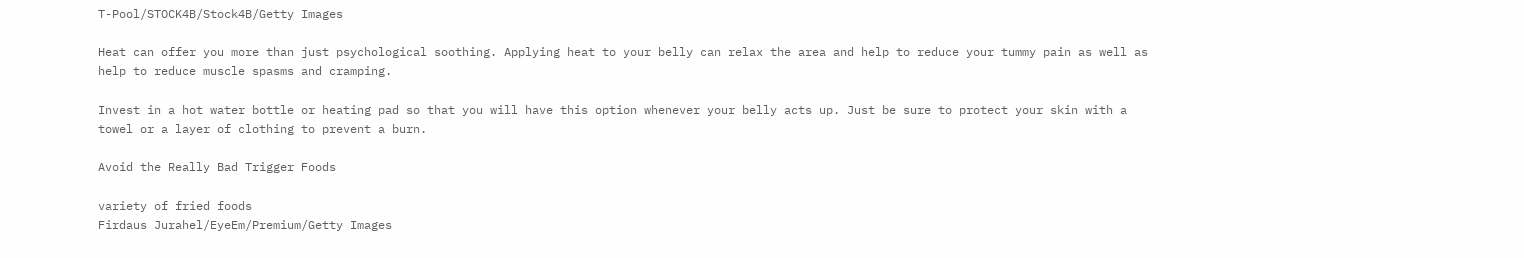T-Pool/STOCK4B/Stock4B/Getty Images

Heat can offer you more than just psychological soothing. Applying heat to your belly can relax the area and help to reduce your tummy pain as well as help to reduce muscle spasms and cramping.

Invest in a hot water bottle or heating pad so that you will have this option whenever your belly acts up. Just be sure to protect your skin with a towel or a layer of clothing to prevent a burn.

Avoid the Really Bad Trigger Foods

variety of fried foods
Firdaus Jurahel/EyeEm/Premium/Getty Images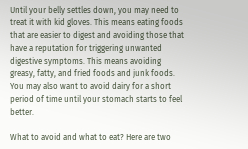Until your belly settles down, you may need to treat it with kid gloves. This means eating foods that are easier to digest and avoiding those that have a reputation for triggering unwanted digestive symptoms. This means avoiding greasy, fatty, and fried foods and junk foods. You may also want to avoid dairy for a short period of time until your stomach starts to feel better.

What to avoid and what to eat? Here are two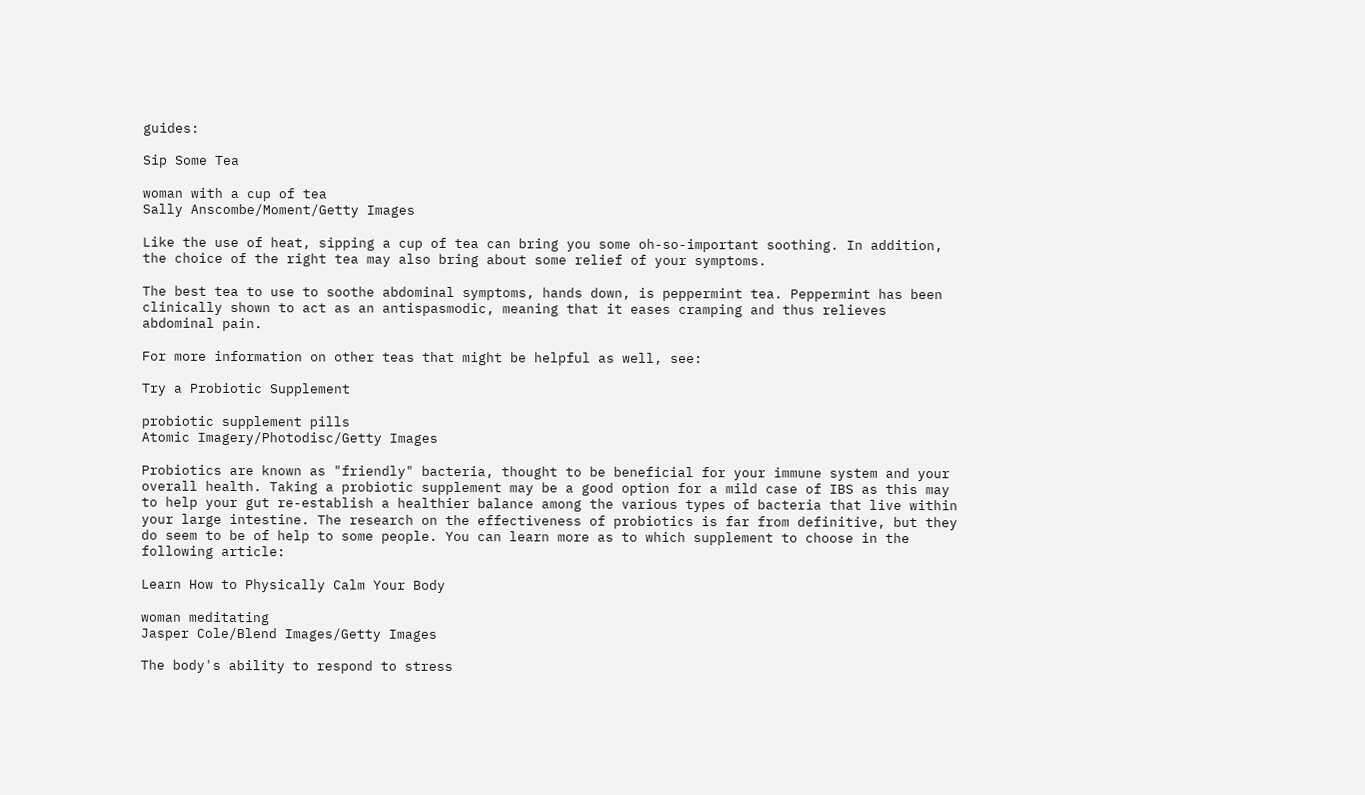guides:

Sip Some Tea

woman with a cup of tea
Sally Anscombe/Moment/Getty Images

Like the use of heat, sipping a cup of tea can bring you some oh-so-important soothing. In addition, the choice of the right tea may also bring about some relief of your symptoms.

The best tea to use to soothe abdominal symptoms, hands down, is peppermint tea. Peppermint has been clinically shown to act as an antispasmodic, meaning that it eases cramping and thus relieves abdominal pain.

For more information on other teas that might be helpful as well, see:

Try a Probiotic Supplement

probiotic supplement pills
Atomic Imagery/Photodisc/Getty Images

Probiotics are known as "friendly" bacteria, thought to be beneficial for your immune system and your overall health. Taking a probiotic supplement may be a good option for a mild case of IBS as this may to help your gut re-establish a healthier balance among the various types of bacteria that live within your large intestine. The research on the effectiveness of probiotics is far from definitive, but they do seem to be of help to some people. You can learn more as to which supplement to choose in the following article:

Learn How to Physically Calm Your Body

woman meditating
Jasper Cole/Blend Images/Getty Images

The body's ability to respond to stress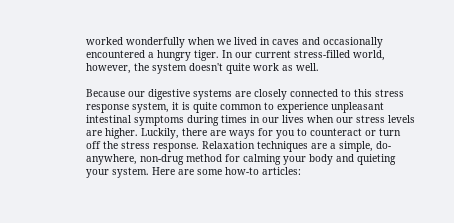worked wonderfully when we lived in caves and occasionally encountered a hungry tiger. In our current stress-filled world, however, the system doesn't quite work as well.

Because our digestive systems are closely connected to this stress response system, it is quite common to experience unpleasant intestinal symptoms during times in our lives when our stress levels are higher. Luckily, there are ways for you to counteract or turn off the stress response. Relaxation techniques are a simple, do-anywhere, non-drug method for calming your body and quieting your system. Here are some how-to articles: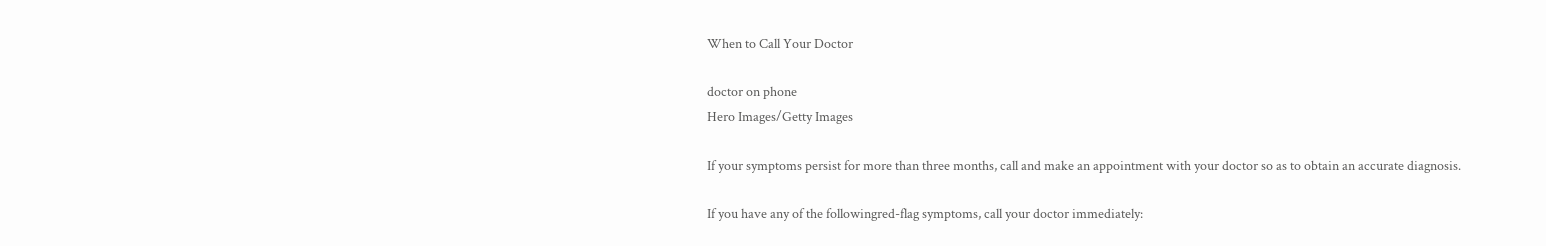When to Call Your Doctor

doctor on phone
Hero Images/Getty Images

If your symptoms persist for more than three months, call and make an appointment with your doctor so as to obtain an accurate diagnosis.

If you have any of the followingred-flag symptoms, call your doctor immediately: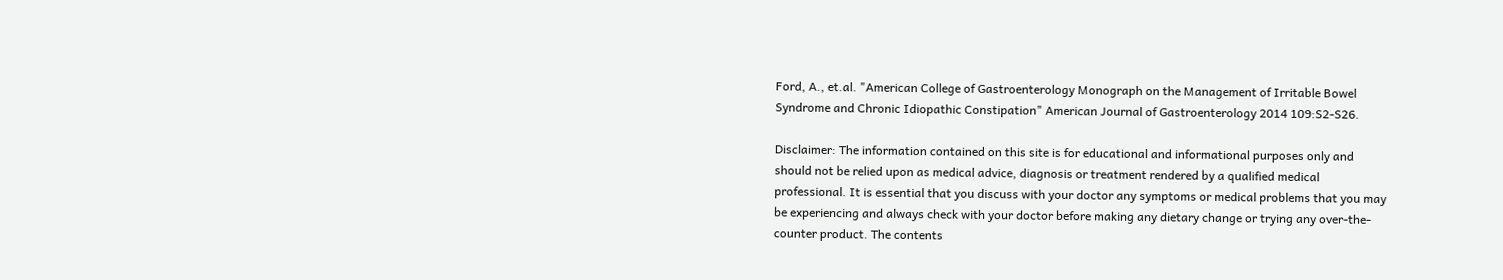Ford, A., et.al. "American College of Gastroenterology Monograph on the Management of Irritable Bowel Syndrome and Chronic Idiopathic Constipation" American Journal of Gastroenterology 2014 109:S2-S26.

Disclaimer: The information contained on this site is for educational and informational purposes only and should not be relied upon as medical advice, diagnosis or treatment rendered by a qualified medical professional. It is essential that you discuss with your doctor any symptoms or medical problems that you may be experiencing and always check with your doctor before making any dietary change or trying any over-the-counter product. The contents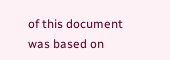of this document was based on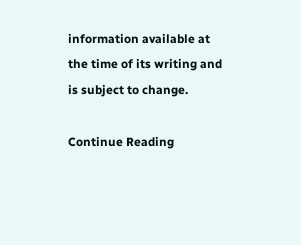information available at the time of its writing and is subject to change.

Continue Reading